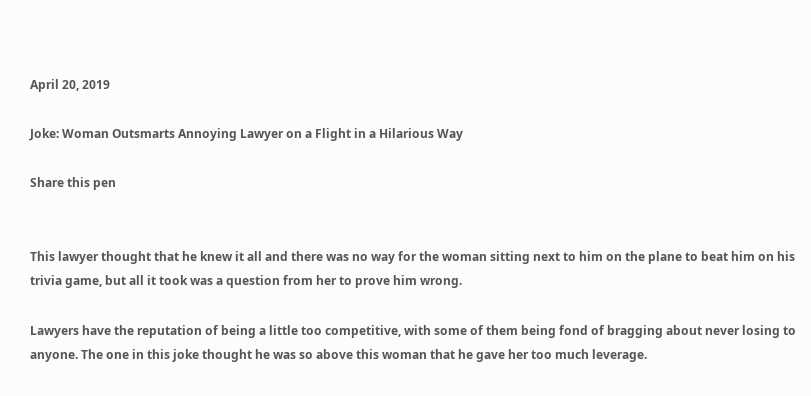April 20, 2019

Joke: Woman Outsmarts Annoying Lawyer on a Flight in a Hilarious Way

Share this pen


This lawyer thought that he knew it all and there was no way for the woman sitting next to him on the plane to beat him on his trivia game, but all it took was a question from her to prove him wrong.

Lawyers have the reputation of being a little too competitive, with some of them being fond of bragging about never losing to anyone. The one in this joke thought he was so above this woman that he gave her too much leverage.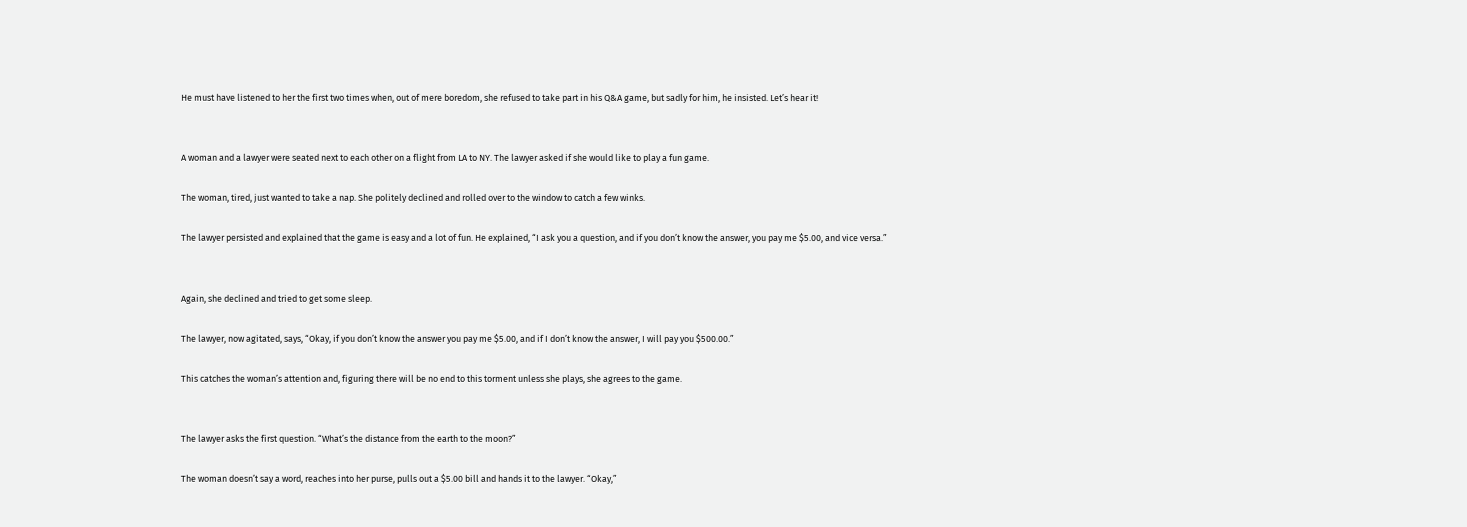He must have listened to her the first two times when, out of mere boredom, she refused to take part in his Q&A game, but sadly for him, he insisted. Let’s hear it!


A woman and a lawyer were seated next to each other on a flight from LA to NY. The lawyer asked if she would like to play a fun game.

The woman, tired, just wanted to take a nap. She politely declined and rolled over to the window to catch a few winks.

The lawyer persisted and explained that the game is easy and a lot of fun. He explained, “I ask you a question, and if you don’t know the answer, you pay me $5.00, and vice versa.”


Again, she declined and tried to get some sleep.

The lawyer, now agitated, says, “Okay, if you don’t know the answer you pay me $5.00, and if I don’t know the answer, I will pay you $500.00.”

This catches the woman’s attention and, figuring there will be no end to this torment unless she plays, she agrees to the game.


The lawyer asks the first question. “What’s the distance from the earth to the moon?”

The woman doesn’t say a word, reaches into her purse, pulls out a $5.00 bill and hands it to the lawyer. “Okay,”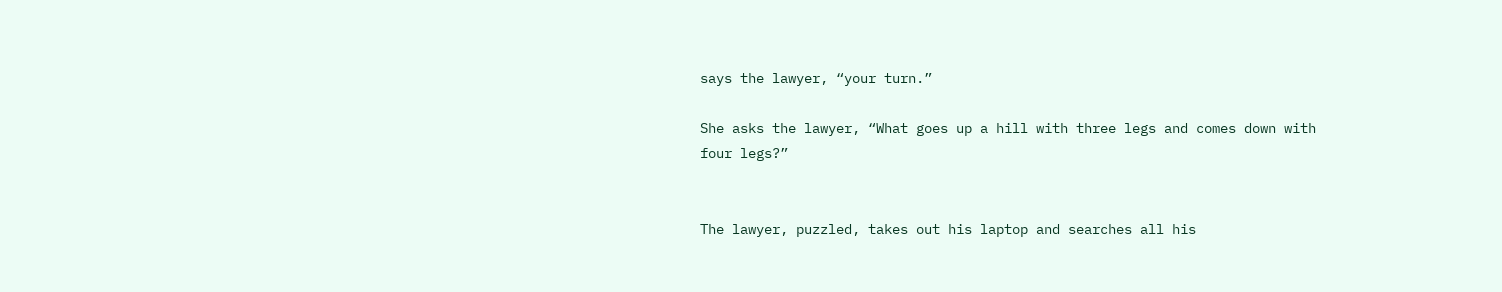says the lawyer, “your turn.”

She asks the lawyer, “What goes up a hill with three legs and comes down with four legs?”


The lawyer, puzzled, takes out his laptop and searches all his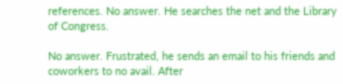references. No answer. He searches the net and the Library of Congress.

No answer. Frustrated, he sends an email to his friends and coworkers to no avail. After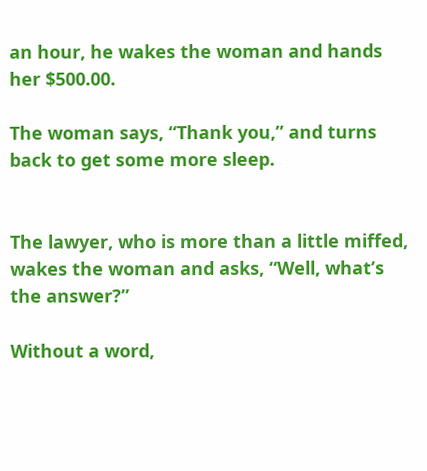an hour, he wakes the woman and hands her $500.00.

The woman says, “Thank you,” and turns back to get some more sleep.


The lawyer, who is more than a little miffed, wakes the woman and asks, “Well, what’s the answer?”

Without a word,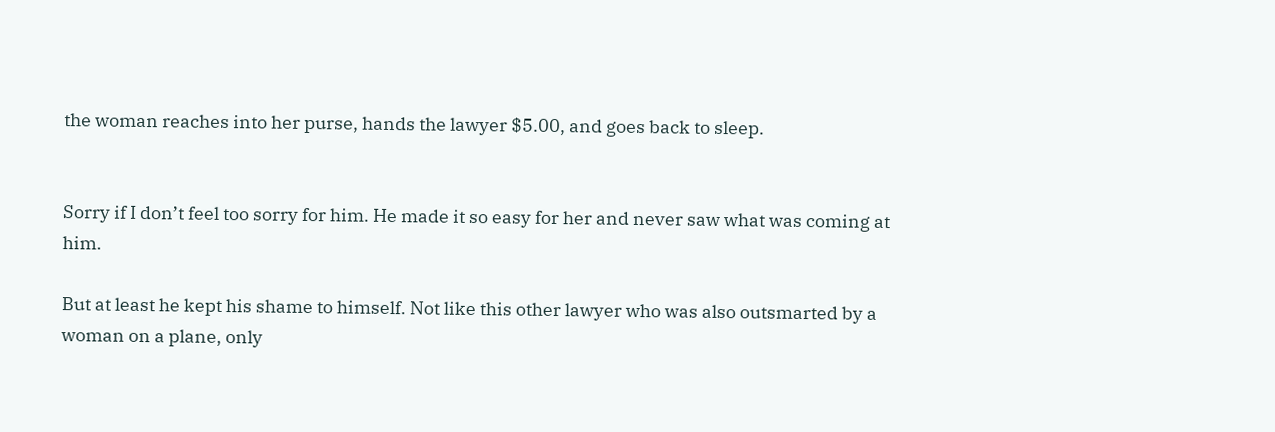the woman reaches into her purse, hands the lawyer $5.00, and goes back to sleep.


Sorry if I don’t feel too sorry for him. He made it so easy for her and never saw what was coming at him.

But at least he kept his shame to himself. Not like this other lawyer who was also outsmarted by a woman on a plane, only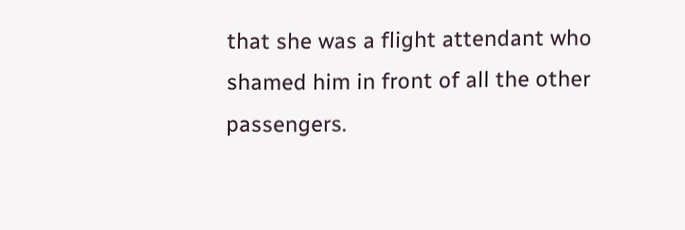that she was a flight attendant who shamed him in front of all the other passengers.